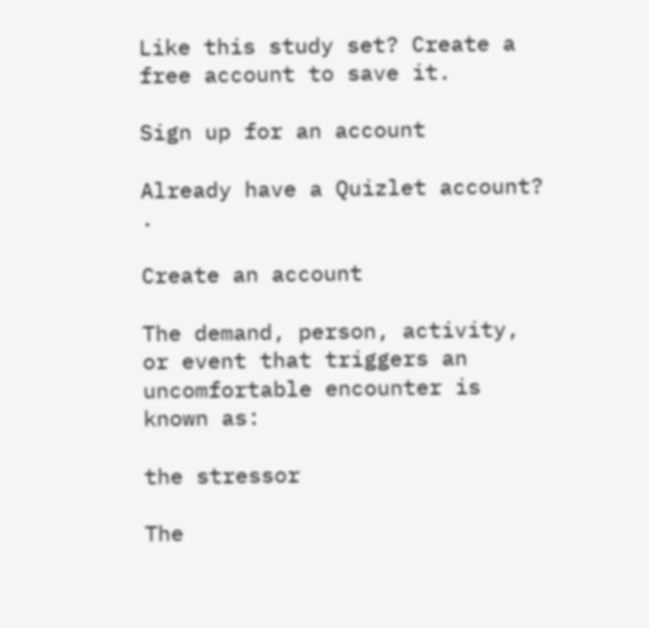Like this study set? Create a free account to save it.

Sign up for an account

Already have a Quizlet account? .

Create an account

The demand, person, activity, or event that triggers an uncomfortable encounter is known as:

the stressor

The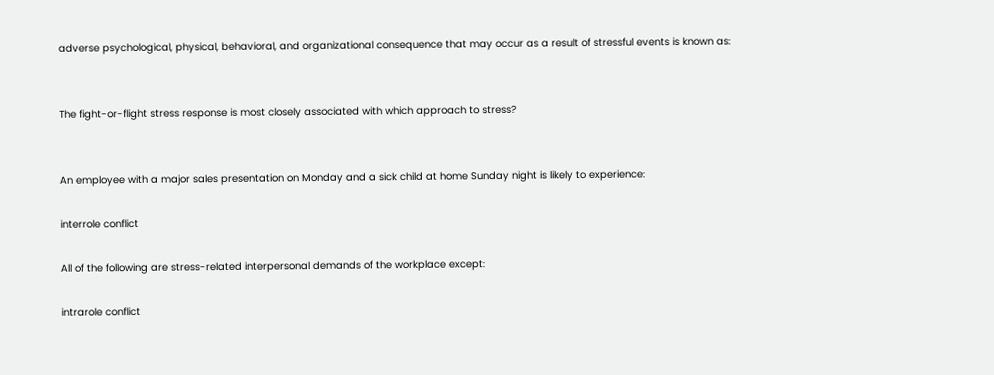adverse psychological, physical, behavioral, and organizational consequence that may occur as a result of stressful events is known as:


The fight-or-flight stress response is most closely associated with which approach to stress?


An employee with a major sales presentation on Monday and a sick child at home Sunday night is likely to experience:

interrole conflict

All of the following are stress-related interpersonal demands of the workplace except:

intrarole conflict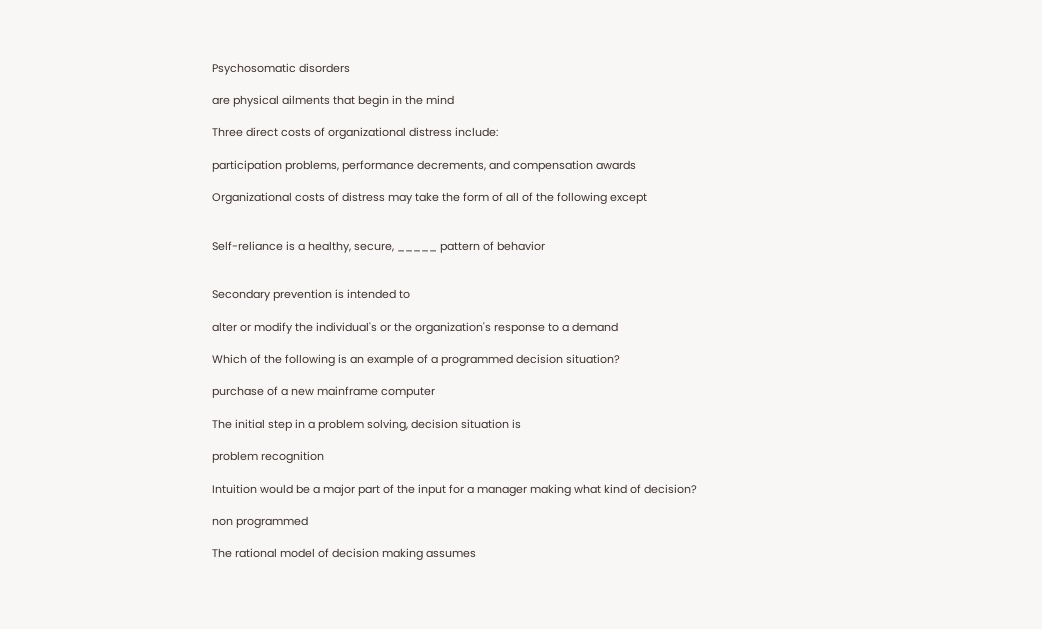Psychosomatic disorders

are physical ailments that begin in the mind

Three direct costs of organizational distress include:

participation problems, performance decrements, and compensation awards

Organizational costs of distress may take the form of all of the following except


Self-reliance is a healthy, secure, _____ pattern of behavior


Secondary prevention is intended to

alter or modify the individual's or the organization's response to a demand

Which of the following is an example of a programmed decision situation?

purchase of a new mainframe computer

The initial step in a problem solving, decision situation is

problem recognition

Intuition would be a major part of the input for a manager making what kind of decision?

non programmed

The rational model of decision making assumes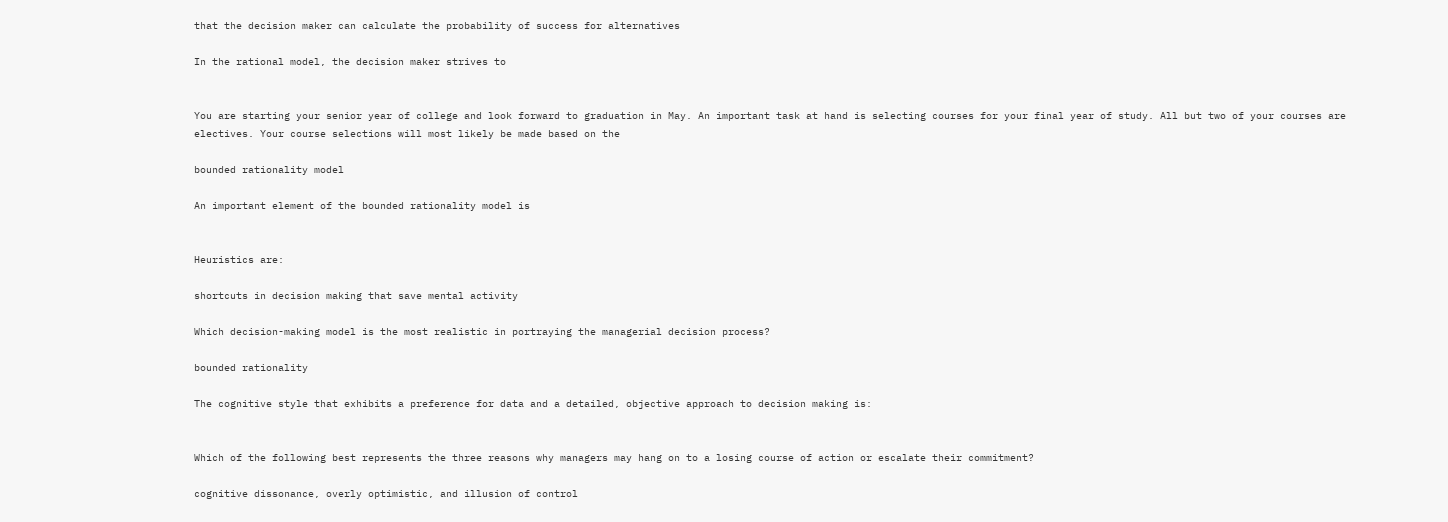that the decision maker can calculate the probability of success for alternatives

In the rational model, the decision maker strives to


You are starting your senior year of college and look forward to graduation in May. An important task at hand is selecting courses for your final year of study. All but two of your courses are electives. Your course selections will most likely be made based on the

bounded rationality model

An important element of the bounded rationality model is


Heuristics are:

shortcuts in decision making that save mental activity

Which decision-making model is the most realistic in portraying the managerial decision process?

bounded rationality

The cognitive style that exhibits a preference for data and a detailed, objective approach to decision making is:


Which of the following best represents the three reasons why managers may hang on to a losing course of action or escalate their commitment?

cognitive dissonance, overly optimistic, and illusion of control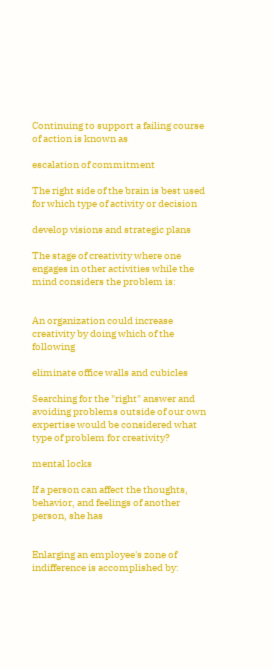Continuing to support a failing course of action is known as

escalation of commitment

The right side of the brain is best used for which type of activity or decision

develop visions and strategic plans

The stage of creativity where one engages in other activities while the mind considers the problem is:


An organization could increase creativity by doing which of the following

eliminate office walls and cubicles

Searching for the "right" answer and avoiding problems outside of our own expertise would be considered what type of problem for creativity?

mental locks

If a person can affect the thoughts, behavior, and feelings of another person, she has


Enlarging an employee's zone of indifference is accomplished by: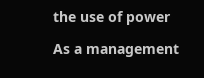the use of power

As a management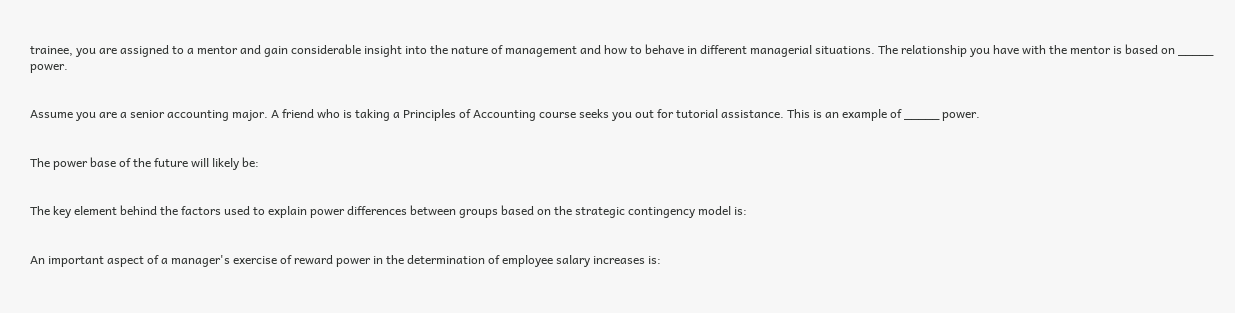trainee, you are assigned to a mentor and gain considerable insight into the nature of management and how to behave in different managerial situations. The relationship you have with the mentor is based on _____ power.


Assume you are a senior accounting major. A friend who is taking a Principles of Accounting course seeks you out for tutorial assistance. This is an example of _____ power.


The power base of the future will likely be:


The key element behind the factors used to explain power differences between groups based on the strategic contingency model is:


An important aspect of a manager's exercise of reward power in the determination of employee salary increases is: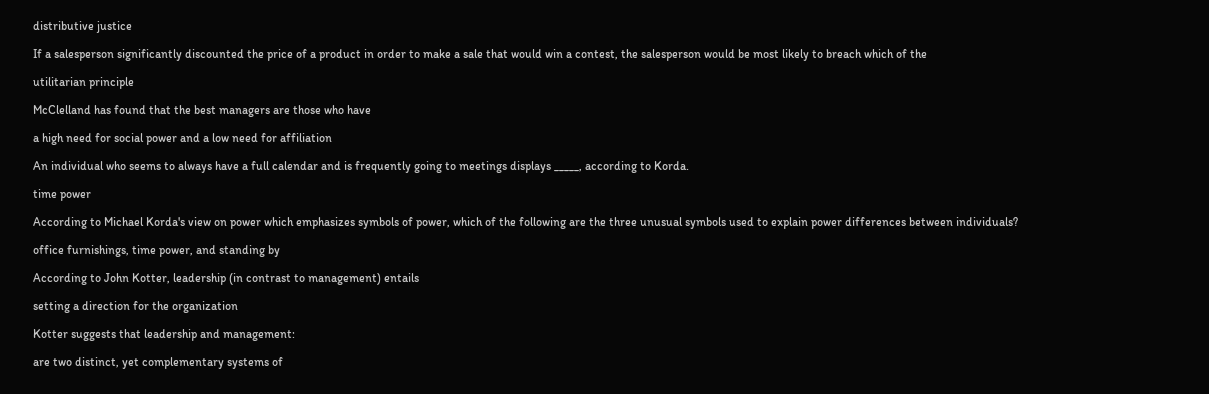distributive justice

If a salesperson significantly discounted the price of a product in order to make a sale that would win a contest, the salesperson would be most likely to breach which of the

utilitarian principle

McClelland has found that the best managers are those who have

a high need for social power and a low need for affiliation

An individual who seems to always have a full calendar and is frequently going to meetings displays _____, according to Korda.

time power

According to Michael Korda's view on power which emphasizes symbols of power, which of the following are the three unusual symbols used to explain power differences between individuals?

office furnishings, time power, and standing by

According to John Kotter, leadership (in contrast to management) entails

setting a direction for the organization

Kotter suggests that leadership and management:

are two distinct, yet complementary systems of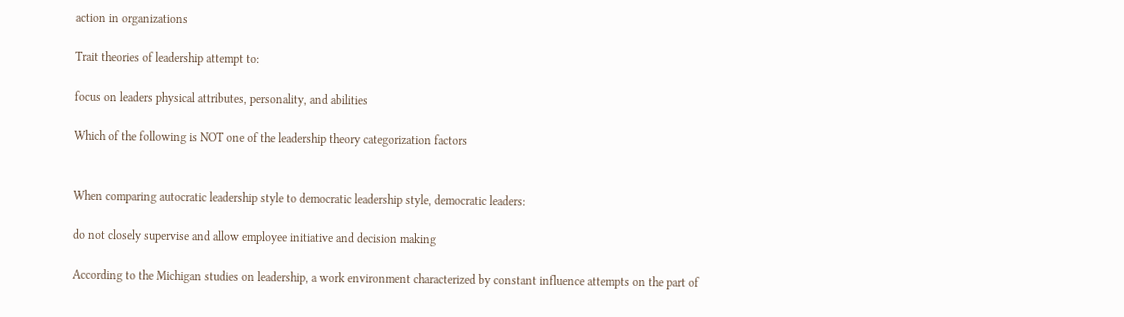action in organizations

Trait theories of leadership attempt to:

focus on leaders physical attributes, personality, and abilities

Which of the following is NOT one of the leadership theory categorization factors


When comparing autocratic leadership style to democratic leadership style, democratic leaders:

do not closely supervise and allow employee initiative and decision making

According to the Michigan studies on leadership, a work environment characterized by constant influence attempts on the part of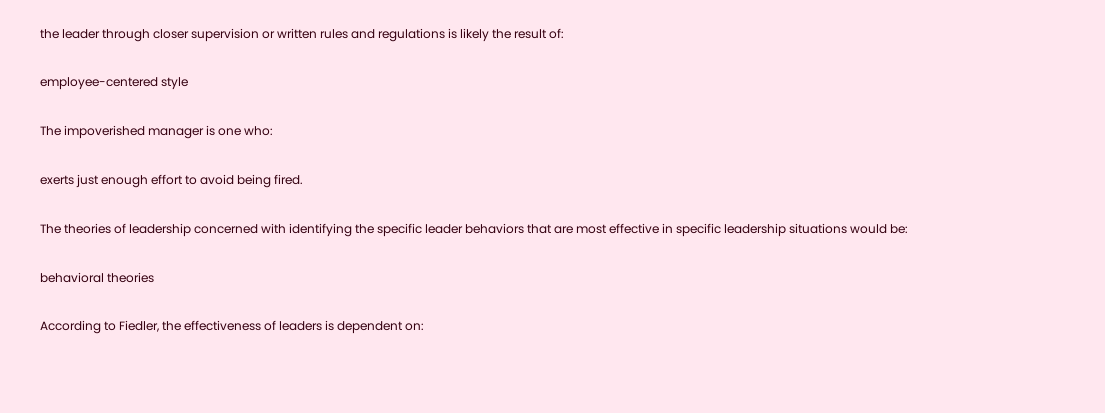the leader through closer supervision or written rules and regulations is likely the result of:

employee-centered style

The impoverished manager is one who:

exerts just enough effort to avoid being fired.

The theories of leadership concerned with identifying the specific leader behaviors that are most effective in specific leadership situations would be:

behavioral theories

According to Fiedler, the effectiveness of leaders is dependent on: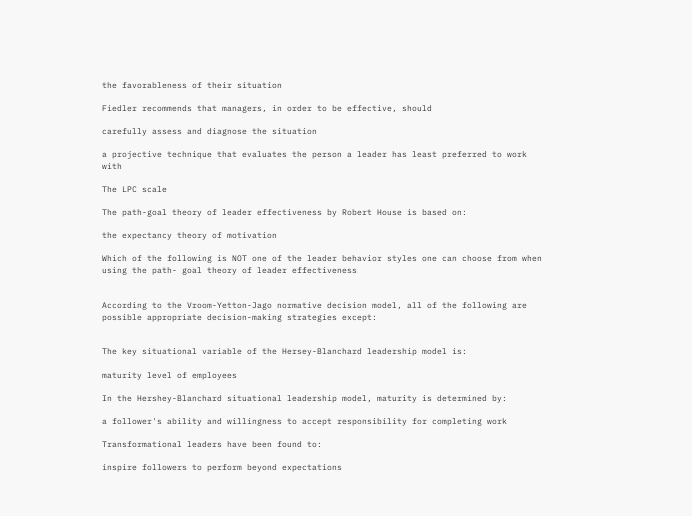the favorableness of their situation

Fiedler recommends that managers, in order to be effective, should

carefully assess and diagnose the situation

a projective technique that evaluates the person a leader has least preferred to work with

The LPC scale

The path-goal theory of leader effectiveness by Robert House is based on:

the expectancy theory of motivation

Which of the following is NOT one of the leader behavior styles one can choose from when using the path- goal theory of leader effectiveness


According to the Vroom-Yetton-Jago normative decision model, all of the following are possible appropriate decision-making strategies except:


The key situational variable of the Hersey-Blanchard leadership model is:

maturity level of employees

In the Hershey-Blanchard situational leadership model, maturity is determined by:

a follower's ability and willingness to accept responsibility for completing work

Transformational leaders have been found to:

inspire followers to perform beyond expectations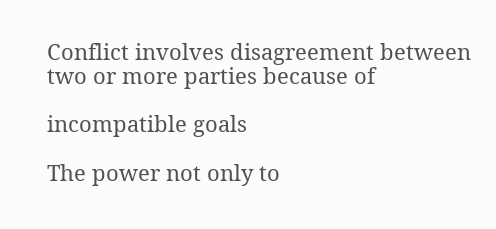Conflict involves disagreement between two or more parties because of

incompatible goals

The power not only to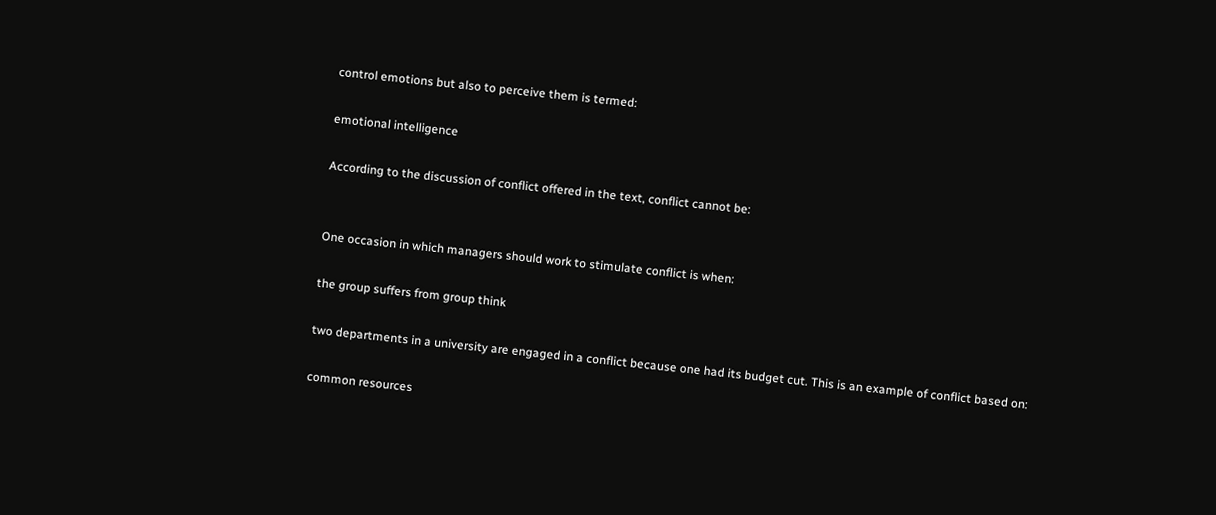control emotions but also to perceive them is termed:

emotional intelligence

According to the discussion of conflict offered in the text, conflict cannot be:


One occasion in which managers should work to stimulate conflict is when:

the group suffers from group think

two departments in a university are engaged in a conflict because one had its budget cut. This is an example of conflict based on:

common resources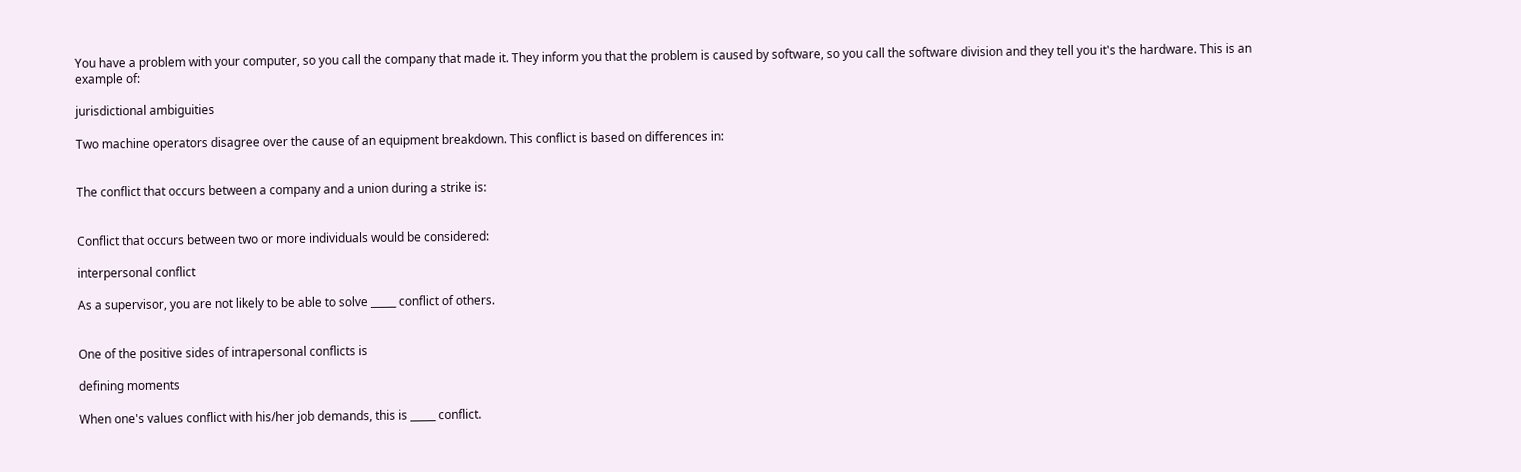You have a problem with your computer, so you call the company that made it. They inform you that the problem is caused by software, so you call the software division and they tell you it's the hardware. This is an example of:

jurisdictional ambiguities

Two machine operators disagree over the cause of an equipment breakdown. This conflict is based on differences in:


The conflict that occurs between a company and a union during a strike is:


Conflict that occurs between two or more individuals would be considered:

interpersonal conflict

As a supervisor, you are not likely to be able to solve _____ conflict of others.


One of the positive sides of intrapersonal conflicts is

defining moments

When one's values conflict with his/her job demands, this is _____ conflict.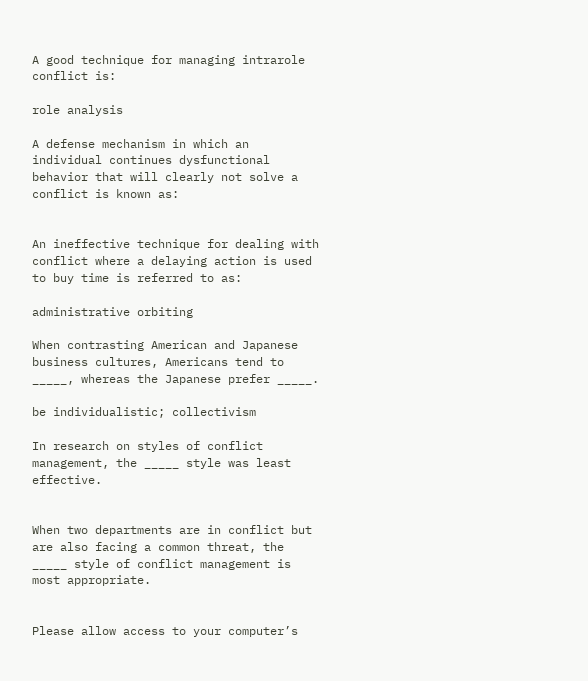A good technique for managing intrarole conflict is:

role analysis

A defense mechanism in which an individual continues dysfunctional behavior that will clearly not solve a conflict is known as:


An ineffective technique for dealing with conflict where a delaying action is used to buy time is referred to as:

administrative orbiting

When contrasting American and Japanese business cultures, Americans tend to _____, whereas the Japanese prefer _____.

be individualistic; collectivism

In research on styles of conflict management, the _____ style was least effective.


When two departments are in conflict but are also facing a common threat, the _____ style of conflict management is most appropriate.


Please allow access to your computer’s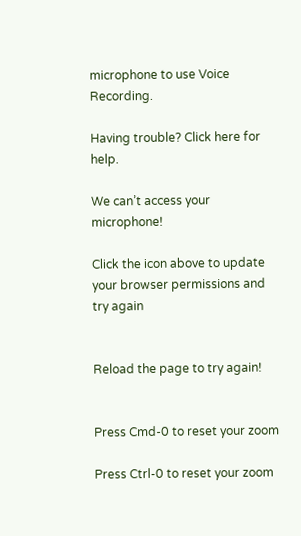microphone to use Voice Recording.

Having trouble? Click here for help.

We can’t access your microphone!

Click the icon above to update your browser permissions and try again


Reload the page to try again!


Press Cmd-0 to reset your zoom

Press Ctrl-0 to reset your zoom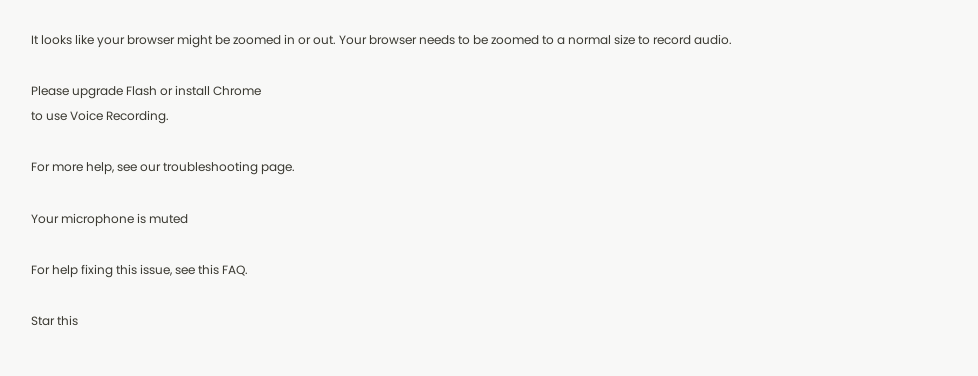It looks like your browser might be zoomed in or out. Your browser needs to be zoomed to a normal size to record audio.

Please upgrade Flash or install Chrome
to use Voice Recording.

For more help, see our troubleshooting page.

Your microphone is muted

For help fixing this issue, see this FAQ.

Star this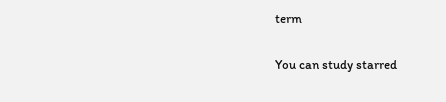term

You can study starred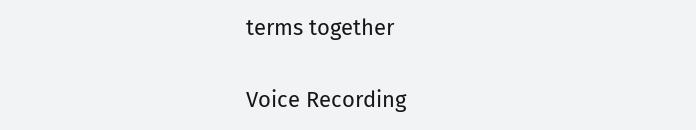terms together

Voice Recording